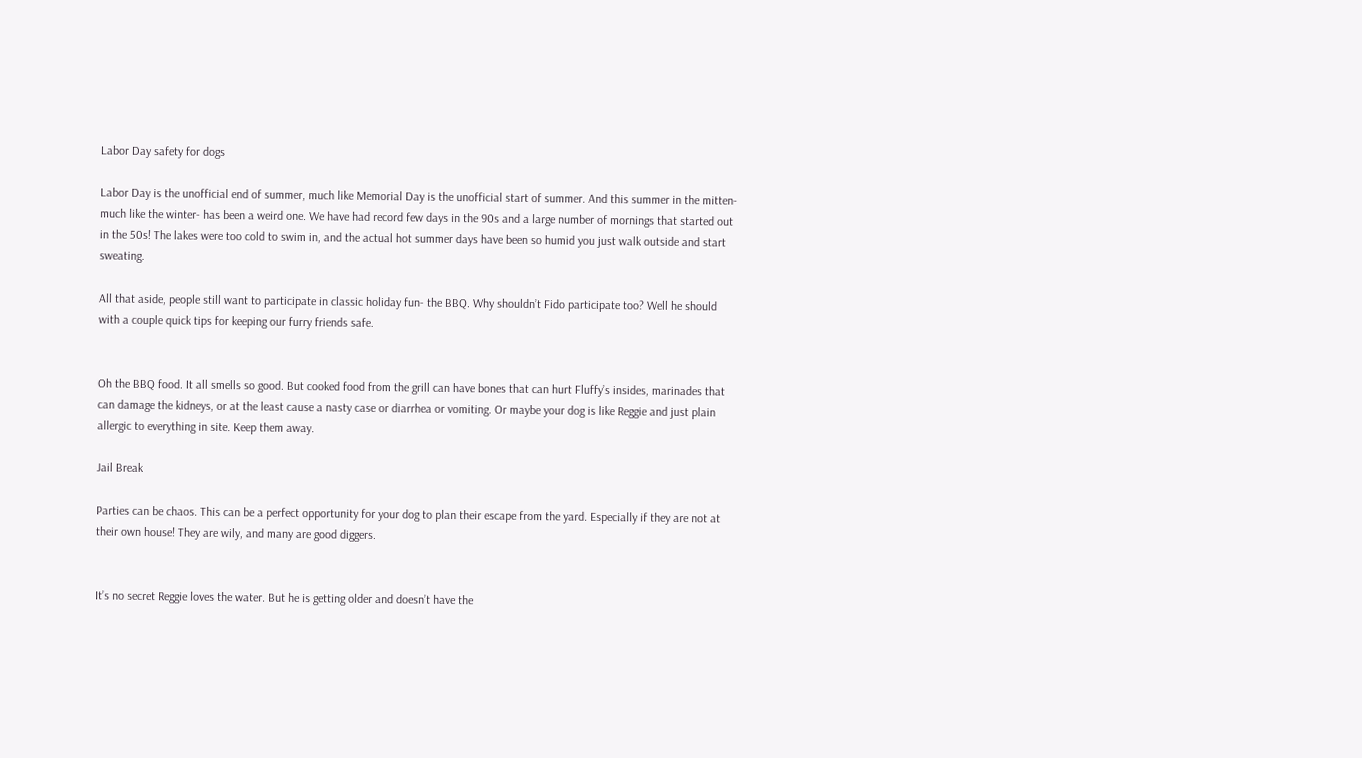Labor Day safety for dogs

Labor Day is the unofficial end of summer, much like Memorial Day is the unofficial start of summer. And this summer in the mitten- much like the winter- has been a weird one. We have had record few days in the 90s and a large number of mornings that started out in the 50s! The lakes were too cold to swim in, and the actual hot summer days have been so humid you just walk outside and start sweating.

All that aside, people still want to participate in classic holiday fun- the BBQ. Why shouldn’t Fido participate too? Well he should with a couple quick tips for keeping our furry friends safe.


Oh the BBQ food. It all smells so good. But cooked food from the grill can have bones that can hurt Fluffy’s insides, marinades that can damage the kidneys, or at the least cause a nasty case or diarrhea or vomiting. Or maybe your dog is like Reggie and just plain allergic to everything in site. Keep them away.

Jail Break

Parties can be chaos. This can be a perfect opportunity for your dog to plan their escape from the yard. Especially if they are not at their own house! They are wily, and many are good diggers.


It’s no secret Reggie loves the water. But he is getting older and doesn’t have the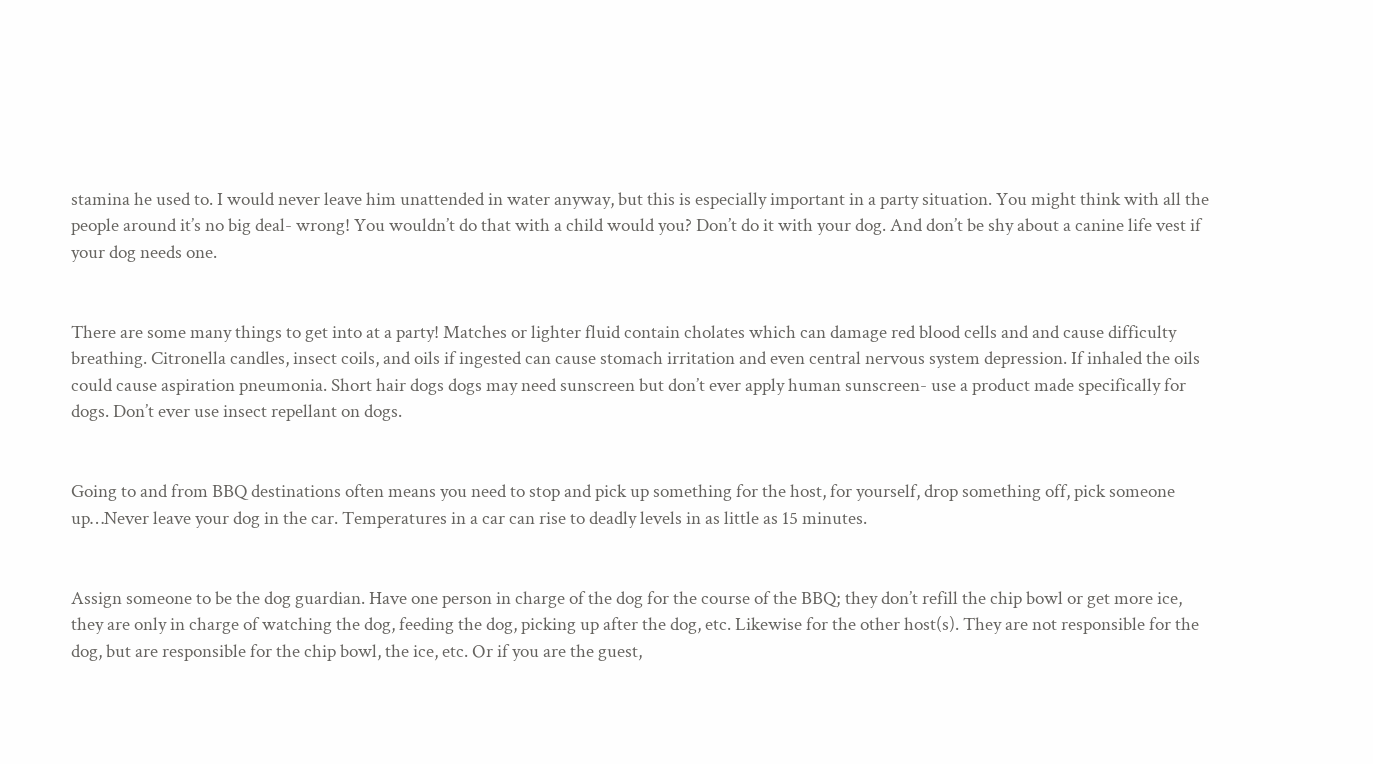stamina he used to. I would never leave him unattended in water anyway, but this is especially important in a party situation. You might think with all the people around it’s no big deal- wrong! You wouldn’t do that with a child would you? Don’t do it with your dog. And don’t be shy about a canine life vest if your dog needs one.


There are some many things to get into at a party! Matches or lighter fluid contain cholates which can damage red blood cells and and cause difficulty breathing. Citronella candles, insect coils, and oils if ingested can cause stomach irritation and even central nervous system depression. If inhaled the oils could cause aspiration pneumonia. Short hair dogs dogs may need sunscreen but don’t ever apply human sunscreen- use a product made specifically for dogs. Don’t ever use insect repellant on dogs.


Going to and from BBQ destinations often means you need to stop and pick up something for the host, for yourself, drop something off, pick someone up…Never leave your dog in the car. Temperatures in a car can rise to deadly levels in as little as 15 minutes.


Assign someone to be the dog guardian. Have one person in charge of the dog for the course of the BBQ; they don’t refill the chip bowl or get more ice, they are only in charge of watching the dog, feeding the dog, picking up after the dog, etc. Likewise for the other host(s). They are not responsible for the dog, but are responsible for the chip bowl, the ice, etc. Or if you are the guest,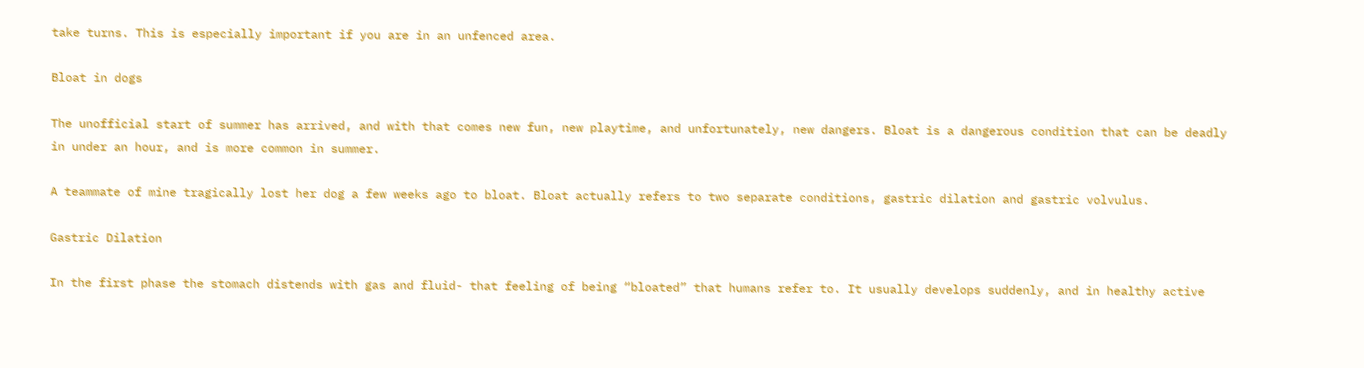take turns. This is especially important if you are in an unfenced area.

Bloat in dogs

The unofficial start of summer has arrived, and with that comes new fun, new playtime, and unfortunately, new dangers. Bloat is a dangerous condition that can be deadly in under an hour, and is more common in summer.

A teammate of mine tragically lost her dog a few weeks ago to bloat. Bloat actually refers to two separate conditions, gastric dilation and gastric volvulus.

Gastric Dilation

In the first phase the stomach distends with gas and fluid- that feeling of being “bloated” that humans refer to. It usually develops suddenly, and in healthy active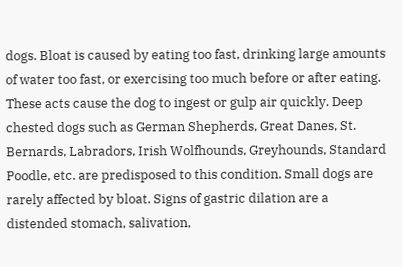dogs. Bloat is caused by eating too fast, drinking large amounts of water too fast, or exercising too much before or after eating. These acts cause the dog to ingest or gulp air quickly. Deep chested dogs such as German Shepherds, Great Danes, St. Bernards, Labradors, Irish Wolfhounds, Greyhounds, Standard Poodle, etc. are predisposed to this condition. Small dogs are rarely affected by bloat. Signs of gastric dilation are a distended stomach, salivation,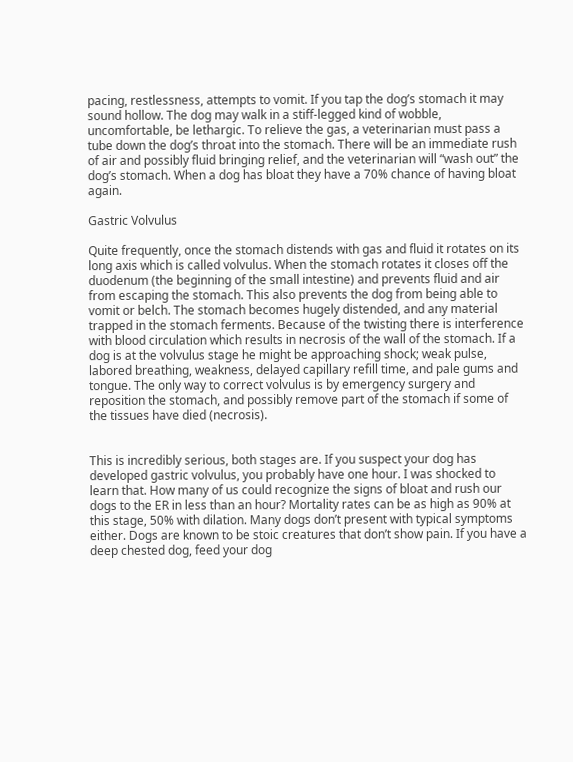pacing, restlessness, attempts to vomit. If you tap the dog’s stomach it may sound hollow. The dog may walk in a stiff-legged kind of wobble, uncomfortable, be lethargic. To relieve the gas, a veterinarian must pass a tube down the dog’s throat into the stomach. There will be an immediate rush of air and possibly fluid bringing relief, and the veterinarian will “wash out” the dog’s stomach. When a dog has bloat they have a 70% chance of having bloat again.

Gastric Volvulus

Quite frequently, once the stomach distends with gas and fluid it rotates on its long axis which is called volvulus. When the stomach rotates it closes off the duodenum (the beginning of the small intestine) and prevents fluid and air from escaping the stomach. This also prevents the dog from being able to vomit or belch. The stomach becomes hugely distended, and any material trapped in the stomach ferments. Because of the twisting there is interference with blood circulation which results in necrosis of the wall of the stomach. If a dog is at the volvulus stage he might be approaching shock; weak pulse, labored breathing, weakness, delayed capillary refill time, and pale gums and tongue. The only way to correct volvulus is by emergency surgery and reposition the stomach, and possibly remove part of the stomach if some of the tissues have died (necrosis).


This is incredibly serious, both stages are. If you suspect your dog has developed gastric volvulus, you probably have one hour. I was shocked to learn that. How many of us could recognize the signs of bloat and rush our dogs to the ER in less than an hour? Mortality rates can be as high as 90% at this stage, 50% with dilation. Many dogs don’t present with typical symptoms either. Dogs are known to be stoic creatures that don’t show pain. If you have a deep chested dog, feed your dog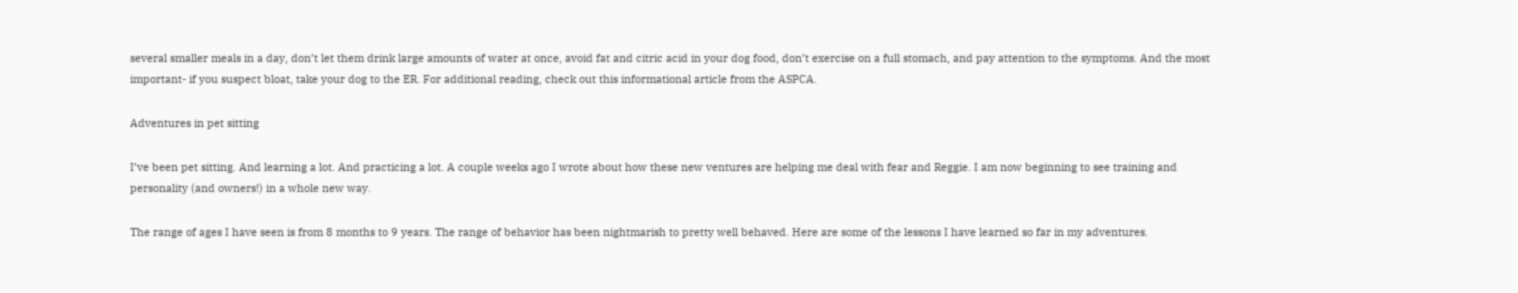several smaller meals in a day, don’t let them drink large amounts of water at once, avoid fat and citric acid in your dog food, don’t exercise on a full stomach, and pay attention to the symptoms. And the most important- if you suspect bloat, take your dog to the ER. For additional reading, check out this informational article from the ASPCA.

Adventures in pet sitting

I’ve been pet sitting. And learning a lot. And practicing a lot. A couple weeks ago I wrote about how these new ventures are helping me deal with fear and Reggie. I am now beginning to see training and personality (and owners!) in a whole new way.

The range of ages I have seen is from 8 months to 9 years. The range of behavior has been nightmarish to pretty well behaved. Here are some of the lessons I have learned so far in my adventures.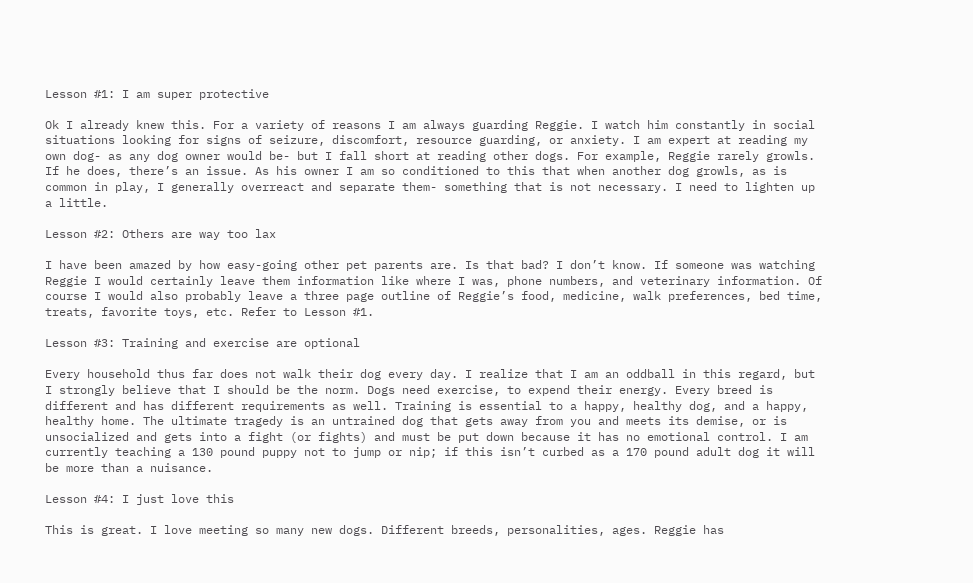Lesson #1: I am super protective

Ok I already knew this. For a variety of reasons I am always guarding Reggie. I watch him constantly in social situations looking for signs of seizure, discomfort, resource guarding, or anxiety. I am expert at reading my own dog- as any dog owner would be- but I fall short at reading other dogs. For example, Reggie rarely growls. If he does, there’s an issue. As his owner I am so conditioned to this that when another dog growls, as is common in play, I generally overreact and separate them- something that is not necessary. I need to lighten up a little.

Lesson #2: Others are way too lax

I have been amazed by how easy-going other pet parents are. Is that bad? I don’t know. If someone was watching Reggie I would certainly leave them information like where I was, phone numbers, and veterinary information. Of course I would also probably leave a three page outline of Reggie’s food, medicine, walk preferences, bed time, treats, favorite toys, etc. Refer to Lesson #1.

Lesson #3: Training and exercise are optional

Every household thus far does not walk their dog every day. I realize that I am an oddball in this regard, but I strongly believe that I should be the norm. Dogs need exercise, to expend their energy. Every breed is different and has different requirements as well. Training is essential to a happy, healthy dog, and a happy, healthy home. The ultimate tragedy is an untrained dog that gets away from you and meets its demise, or is unsocialized and gets into a fight (or fights) and must be put down because it has no emotional control. I am currently teaching a 130 pound puppy not to jump or nip; if this isn’t curbed as a 170 pound adult dog it will be more than a nuisance.

Lesson #4: I just love this

This is great. I love meeting so many new dogs. Different breeds, personalities, ages. Reggie has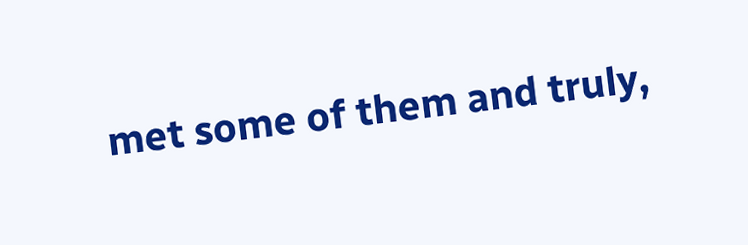met some of them and truly,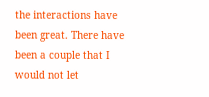the interactions have been great. There have been a couple that I would not let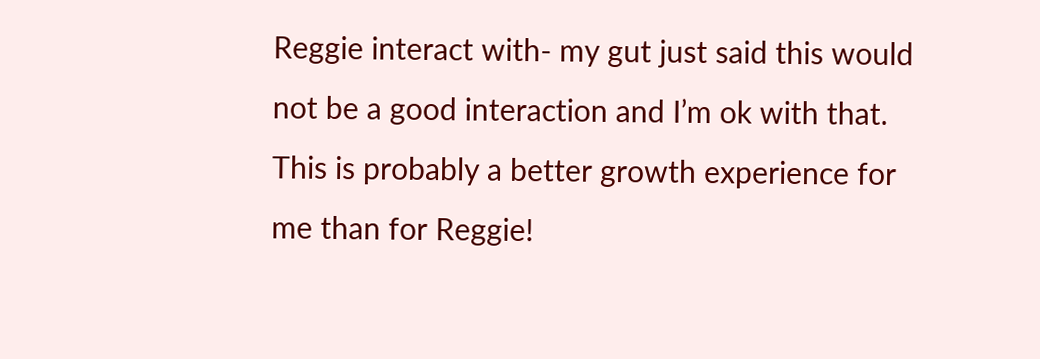Reggie interact with- my gut just said this would not be a good interaction and I’m ok with that. This is probably a better growth experience for me than for Reggie!